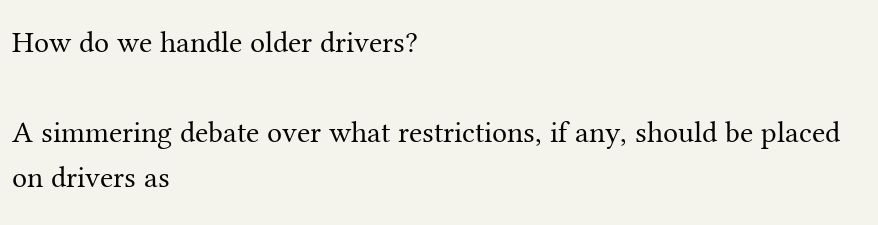How do we handle older drivers?

A simmering debate over what restrictions, if any, should be placed on drivers as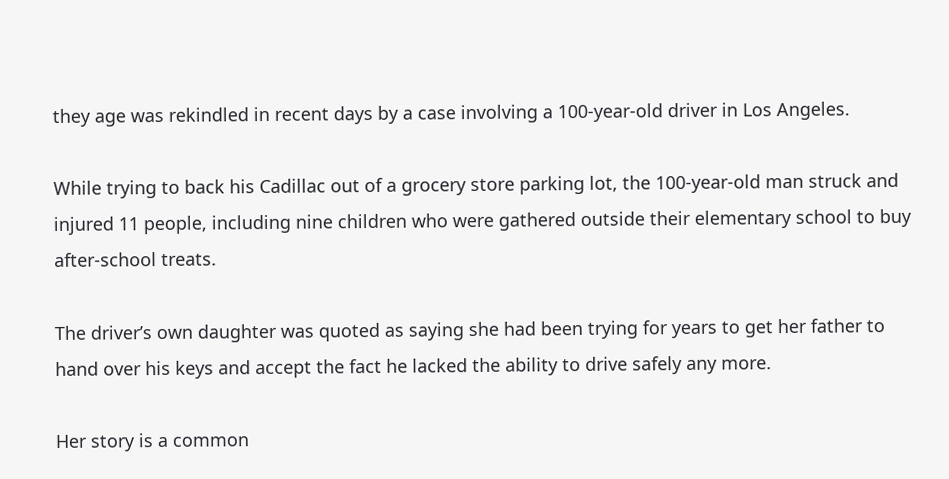they age was rekindled in recent days by a case involving a 100-year-old driver in Los Angeles.

While trying to back his Cadillac out of a grocery store parking lot, the 100-year-old man struck and injured 11 people, including nine children who were gathered outside their elementary school to buy after-school treats.

The driver’s own daughter was quoted as saying she had been trying for years to get her father to hand over his keys and accept the fact he lacked the ability to drive safely any more.

Her story is a common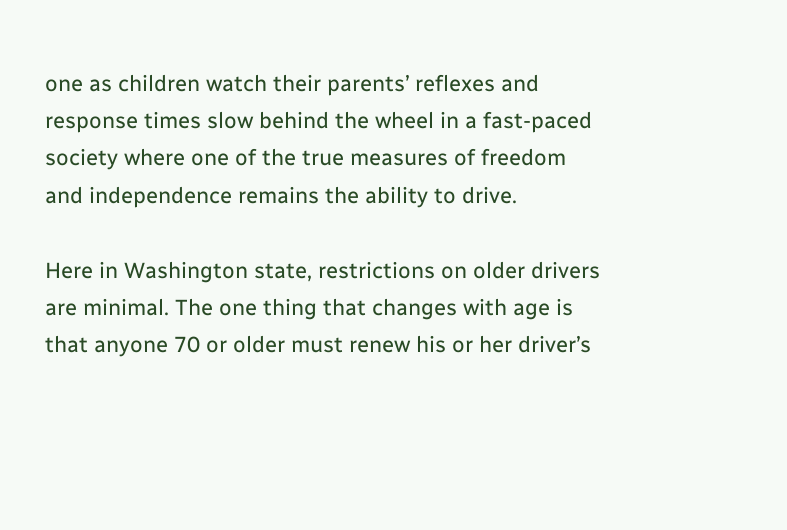one as children watch their parents’ reflexes and response times slow behind the wheel in a fast-paced society where one of the true measures of freedom and independence remains the ability to drive.

Here in Washington state, restrictions on older drivers are minimal. The one thing that changes with age is that anyone 70 or older must renew his or her driver’s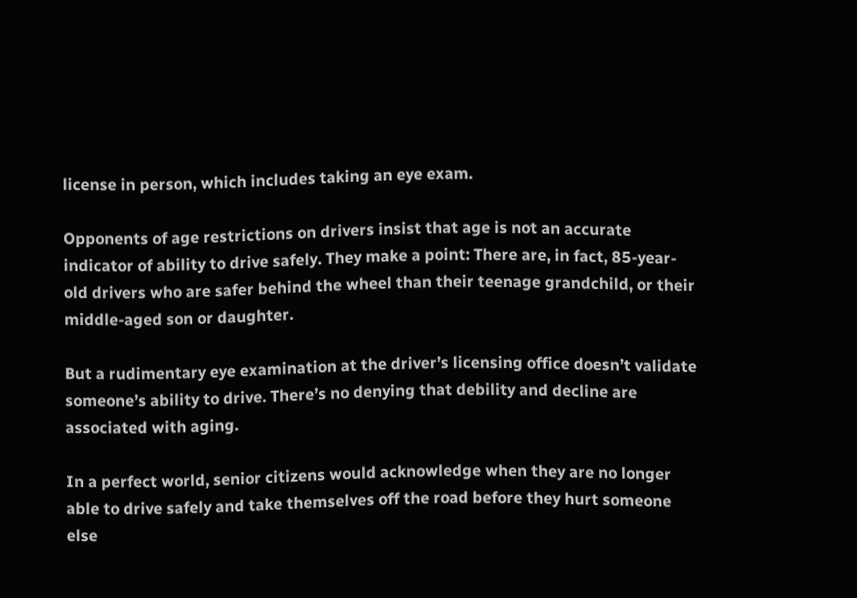license in person, which includes taking an eye exam.

Opponents of age restrictions on drivers insist that age is not an accurate indicator of ability to drive safely. They make a point: There are, in fact, 85-year-old drivers who are safer behind the wheel than their teenage grandchild, or their middle-aged son or daughter.

But a rudimentary eye examination at the driver’s licensing office doesn’t validate someone’s ability to drive. There’s no denying that debility and decline are associated with aging.

In a perfect world, senior citizens would acknowledge when they are no longer able to drive safely and take themselves off the road before they hurt someone else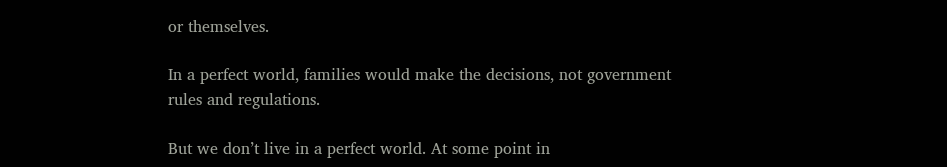or themselves.

In a perfect world, families would make the decisions, not government rules and regulations.

But we don’t live in a perfect world. At some point in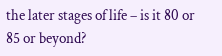the later stages of life – is it 80 or 85 or beyond?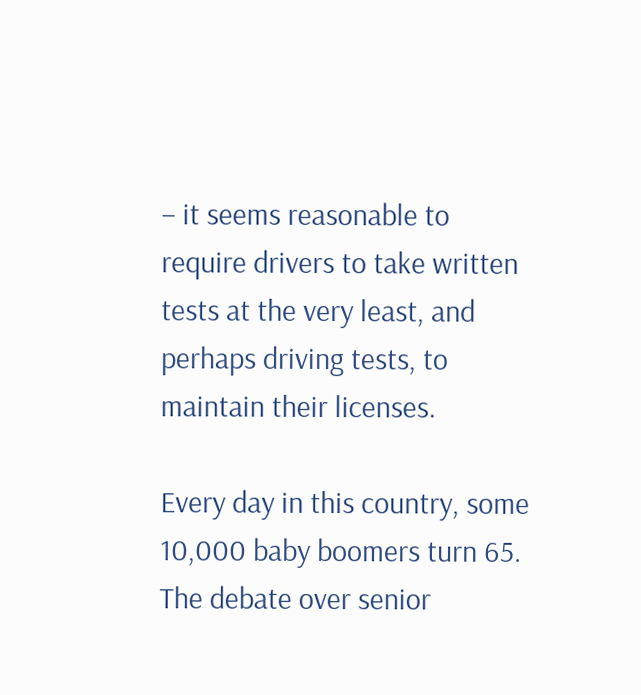– it seems reasonable to require drivers to take written tests at the very least, and perhaps driving tests, to maintain their licenses.

Every day in this country, some 10,000 baby boomers turn 65. The debate over senior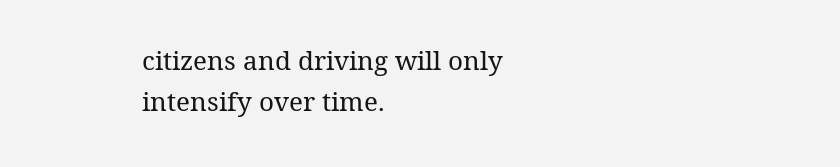citizens and driving will only intensify over time.